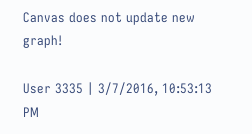Canvas does not update new graph!

User 3335 | 3/7/2016, 10:53:13 PM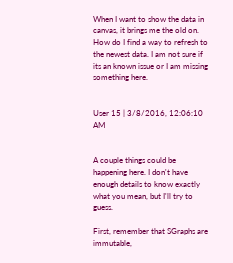When I want to show the data in canvas, it brings me the old on. How do I find a way to refresh to the newest data. I am not sure if its an known issue or I am missing something here.


User 15 | 3/8/2016, 12:06:10 AM


A couple things could be happening here. I don't have enough details to know exactly what you mean, but I'll try to guess.

First, remember that SGraphs are immutable,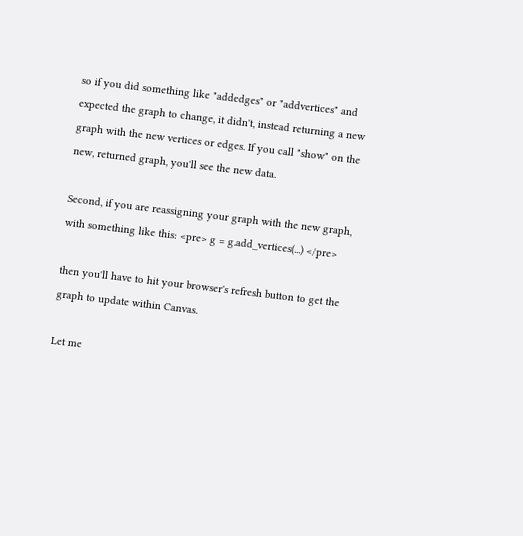so if you did something like "addedges" or "addvertices" and expected the graph to change, it didn't, instead returning a new graph with the new vertices or edges. If you call "show" on the new, returned graph, you'll see the new data.

Second, if you are reassigning your graph with the new graph, with something like this: <pre> g = g.add_vertices(...) </pre>

then you'll have to hit your browser's refresh button to get the graph to update within Canvas.

Let me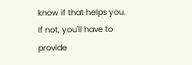know if that helps you. If not, you'll have to provide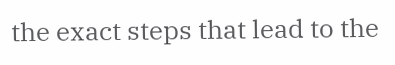the exact steps that lead to the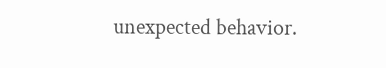unexpected behavior.